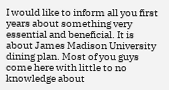I would like to inform all you first years about something very essential and beneficial. It is about James Madison University dining plan. Most of you guys come here with little to no knowledge about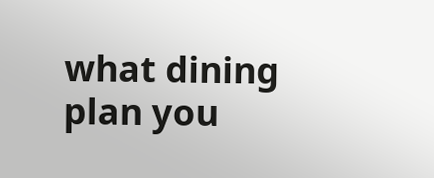what dining plan you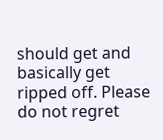should get and basically get ripped off. Please do not regret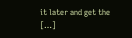it later and get the […]